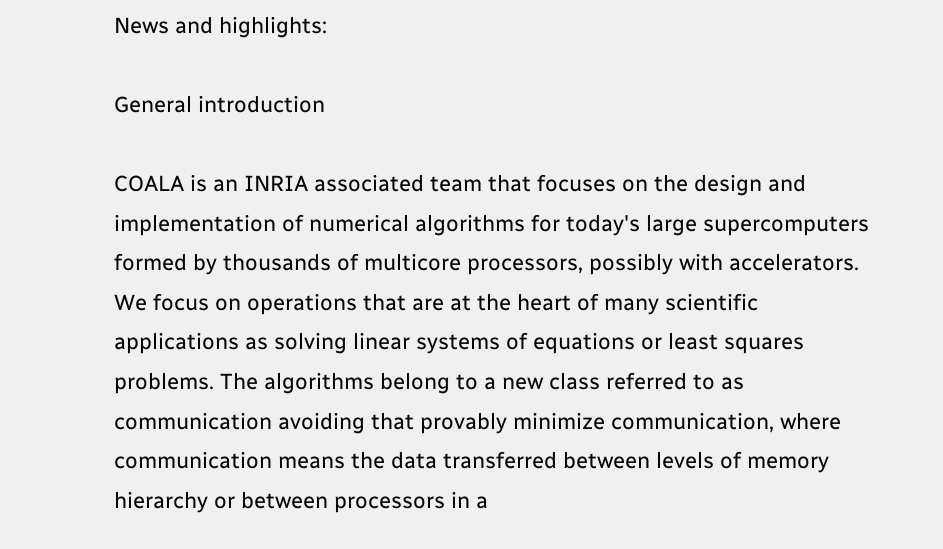News and highlights:

General introduction

COALA is an INRIA associated team that focuses on the design and implementation of numerical algorithms for today's large supercomputers formed by thousands of multicore processors, possibly with accelerators. We focus on operations that are at the heart of many scientific applications as solving linear systems of equations or least squares problems. The algorithms belong to a new class referred to as communication avoiding that provably minimize communication, where communication means the data transferred between levels of memory hierarchy or between processors in a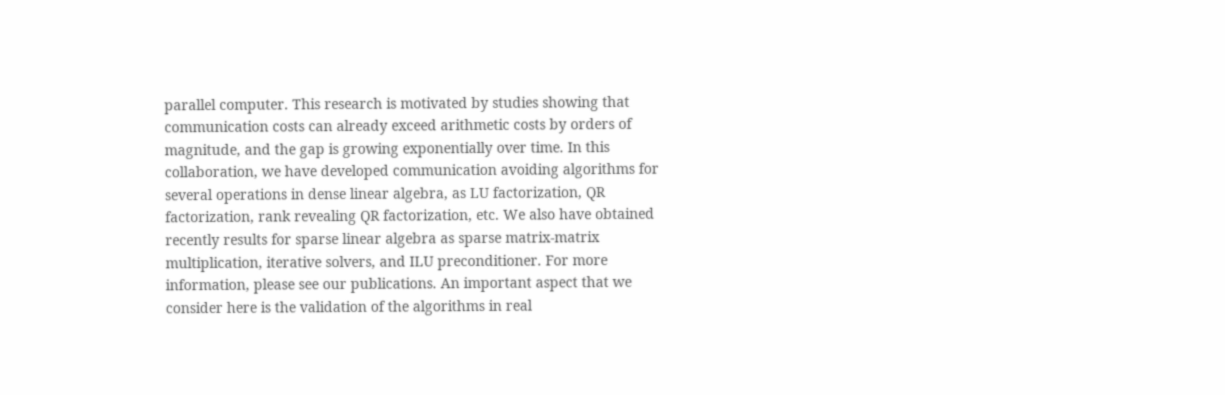parallel computer. This research is motivated by studies showing that communication costs can already exceed arithmetic costs by orders of magnitude, and the gap is growing exponentially over time. In this collaboration, we have developed communication avoiding algorithms for several operations in dense linear algebra, as LU factorization, QR factorization, rank revealing QR factorization, etc. We also have obtained recently results for sparse linear algebra as sparse matrix-matrix multiplication, iterative solvers, and ILU preconditioner. For more information, please see our publications. An important aspect that we consider here is the validation of the algorithms in real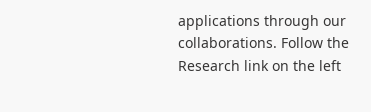applications through our collaborations. Follow the Research link on the left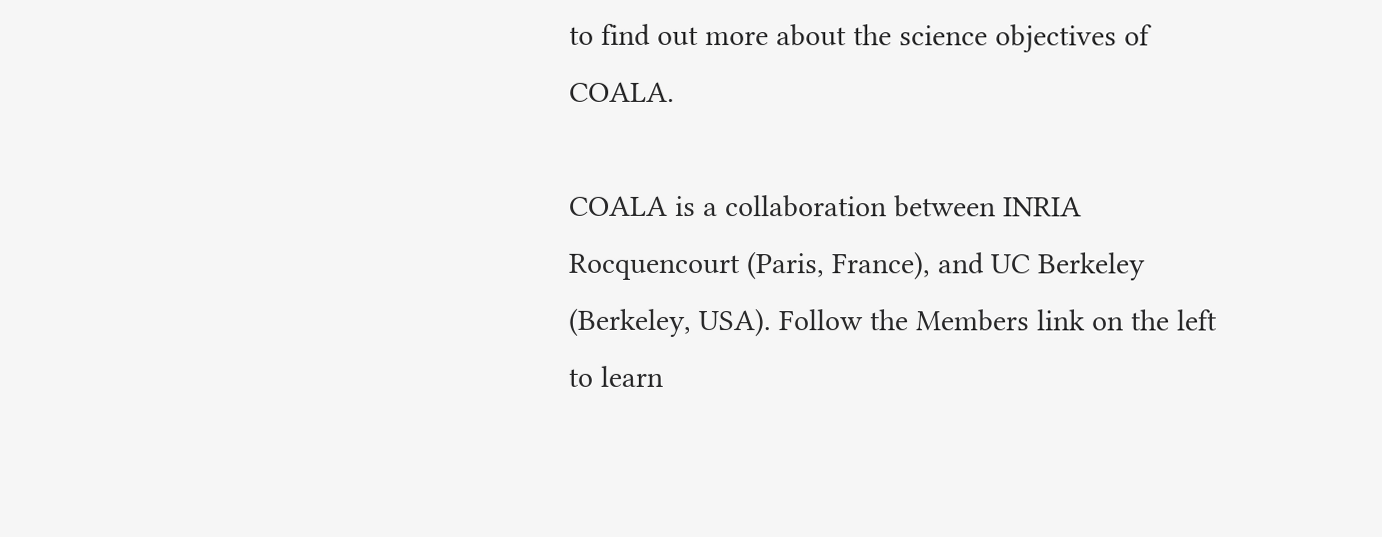to find out more about the science objectives of COALA.

COALA is a collaboration between INRIA Rocquencourt (Paris, France), and UC Berkeley (Berkeley, USA). Follow the Members link on the left to learn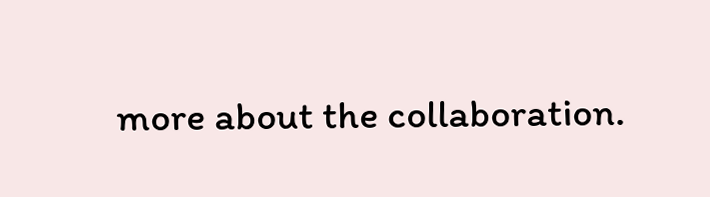more about the collaboration.